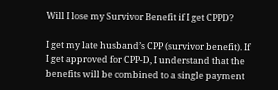Will I lose my Survivor Benefit if I get CPPD?

I get my late husband’s CPP (survivor benefit). If I get approved for CPP-D, I understand that the benefits will be combined to a single payment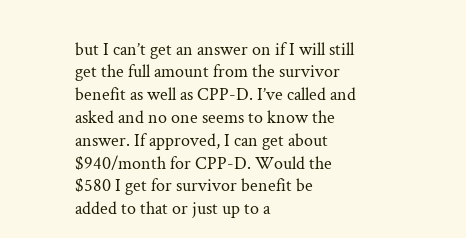but I can’t get an answer on if I will still get the full amount from the survivor benefit as well as CPP-D. I’ve called and asked and no one seems to know the answer. If approved, I can get about $940/month for CPP-D. Would the $580 I get for survivor benefit be added to that or just up to a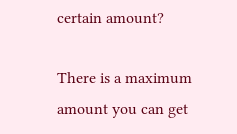certain amount?

There is a maximum amount you can get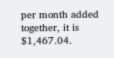per month added together, it is $1,467.04.